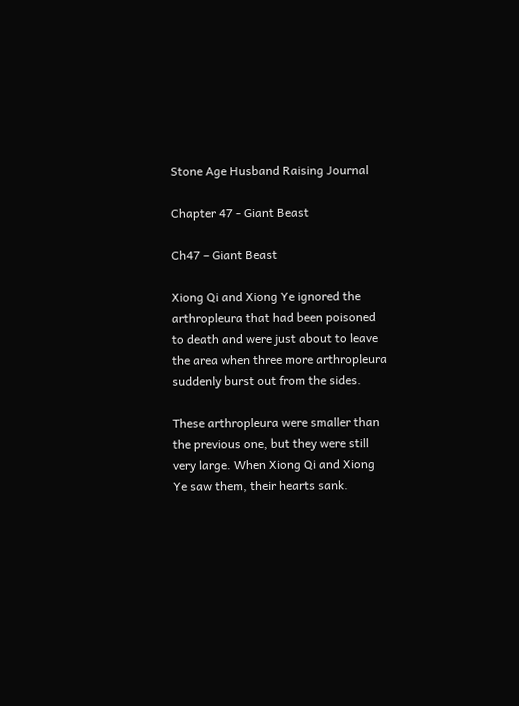Stone Age Husband Raising Journal

Chapter 47 - Giant Beast

Ch47 – Giant Beast

Xiong Qi and Xiong Ye ignored the arthropleura that had been poisoned to death and were just about to leave the area when three more arthropleura suddenly burst out from the sides.

These arthropleura were smaller than the previous one, but they were still very large. When Xiong Qi and Xiong Ye saw them, their hearts sank.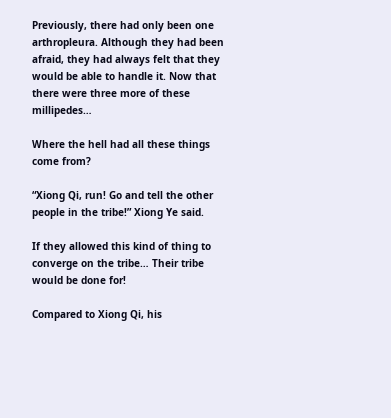Previously, there had only been one arthropleura. Although they had been afraid, they had always felt that they would be able to handle it. Now that there were three more of these millipedes…

Where the hell had all these things come from?

“Xiong Qi, run! Go and tell the other people in the tribe!” Xiong Ye said.

If they allowed this kind of thing to converge on the tribe… Their tribe would be done for!

Compared to Xiong Qi, his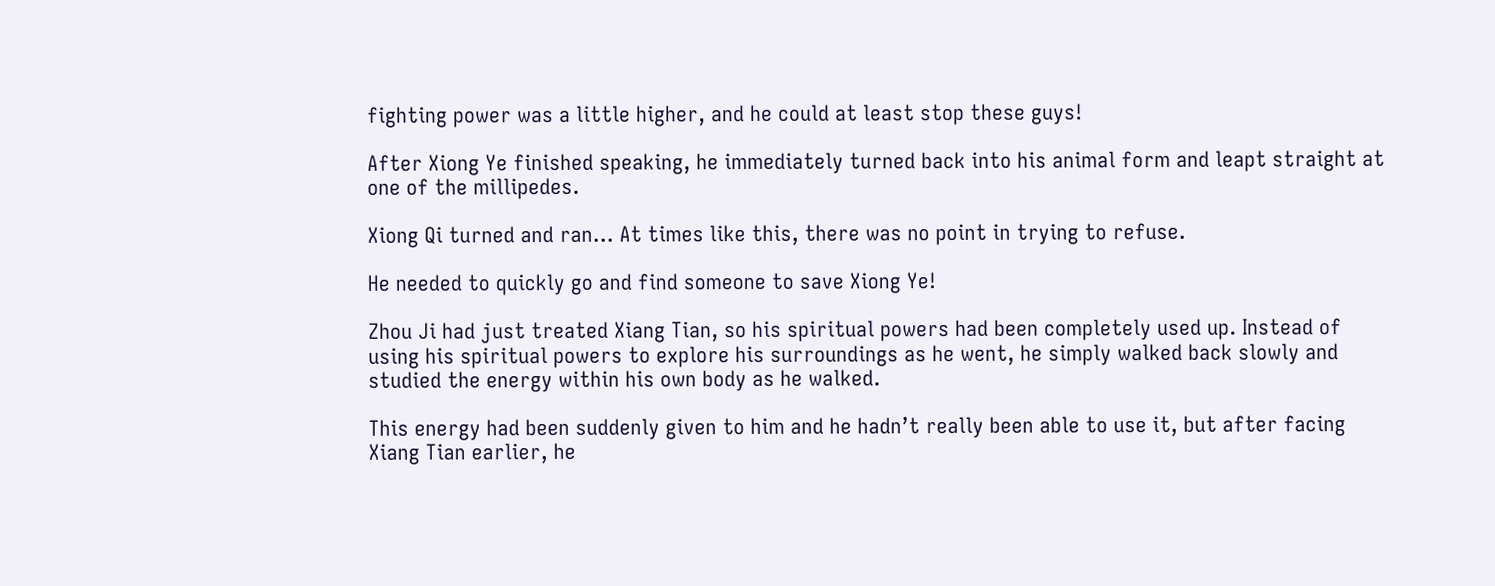fighting power was a little higher, and he could at least stop these guys!

After Xiong Ye finished speaking, he immediately turned back into his animal form and leapt straight at one of the millipedes.

Xiong Qi turned and ran… At times like this, there was no point in trying to refuse.

He needed to quickly go and find someone to save Xiong Ye!

Zhou Ji had just treated Xiang Tian, so his spiritual powers had been completely used up. Instead of using his spiritual powers to explore his surroundings as he went, he simply walked back slowly and studied the energy within his own body as he walked.

This energy had been suddenly given to him and he hadn’t really been able to use it, but after facing Xiang Tian earlier, he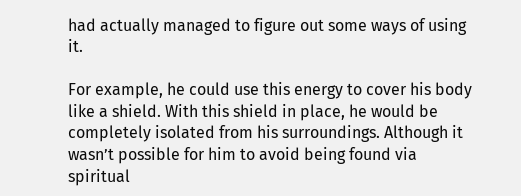had actually managed to figure out some ways of using it.

For example, he could use this energy to cover his body like a shield. With this shield in place, he would be completely isolated from his surroundings. Although it wasn’t possible for him to avoid being found via spiritual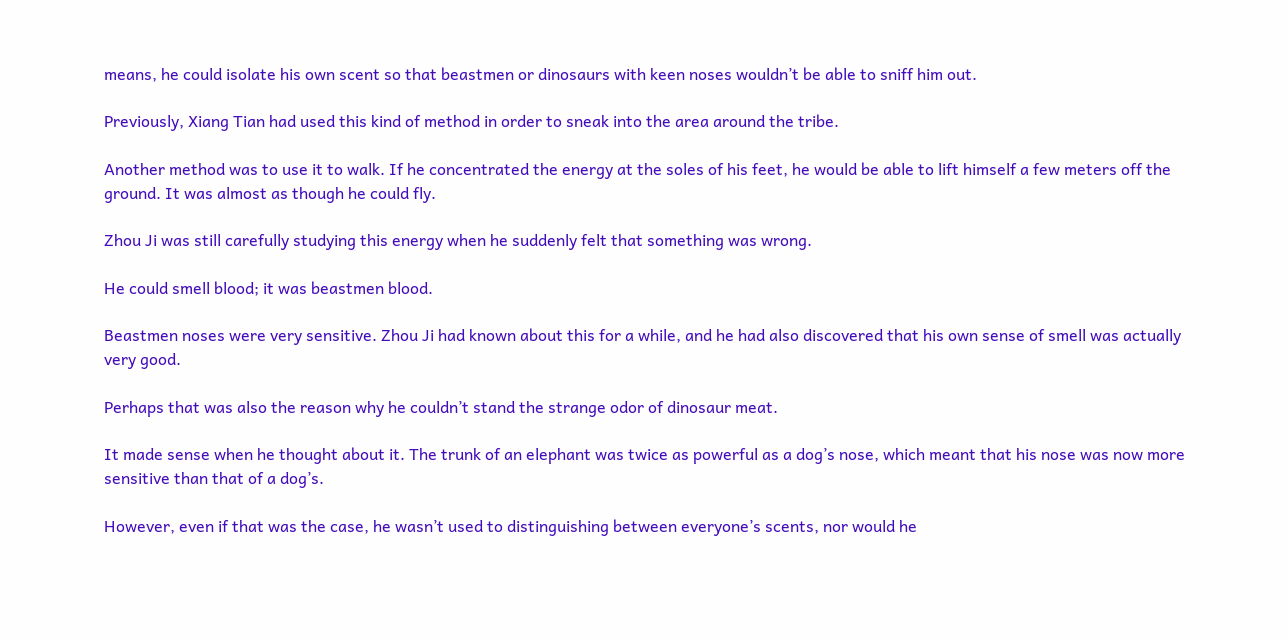means, he could isolate his own scent so that beastmen or dinosaurs with keen noses wouldn’t be able to sniff him out.

Previously, Xiang Tian had used this kind of method in order to sneak into the area around the tribe.

Another method was to use it to walk. If he concentrated the energy at the soles of his feet, he would be able to lift himself a few meters off the ground. It was almost as though he could fly.

Zhou Ji was still carefully studying this energy when he suddenly felt that something was wrong.

He could smell blood; it was beastmen blood.

Beastmen noses were very sensitive. Zhou Ji had known about this for a while, and he had also discovered that his own sense of smell was actually very good.

Perhaps that was also the reason why he couldn’t stand the strange odor of dinosaur meat.

It made sense when he thought about it. The trunk of an elephant was twice as powerful as a dog’s nose, which meant that his nose was now more sensitive than that of a dog’s.

However, even if that was the case, he wasn’t used to distinguishing between everyone’s scents, nor would he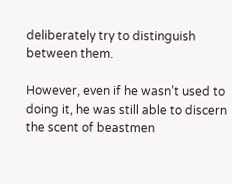deliberately try to distinguish between them.

However, even if he wasn’t used to doing it, he was still able to discern the scent of beastmen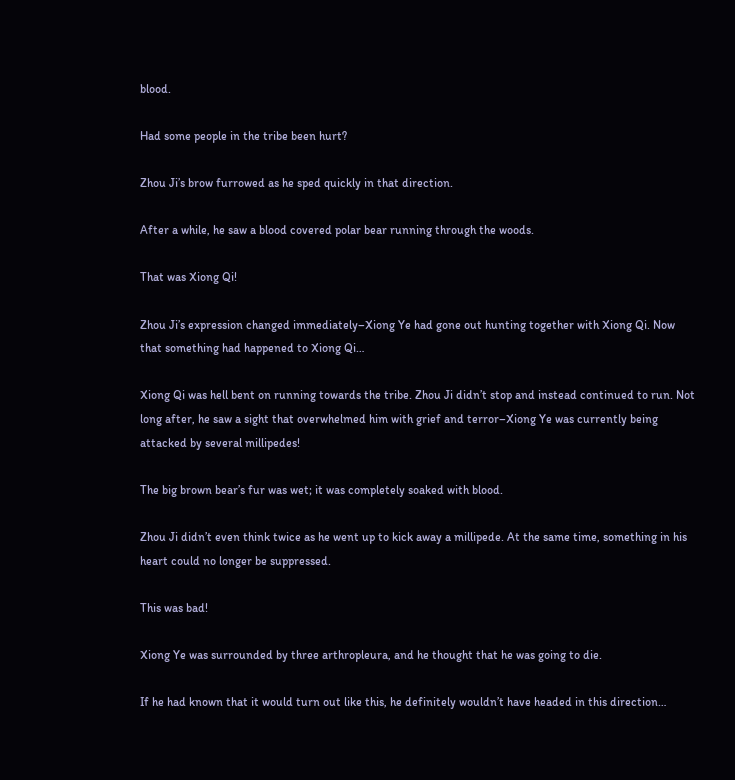blood.

Had some people in the tribe been hurt?

Zhou Ji’s brow furrowed as he sped quickly in that direction.

After a while, he saw a blood covered polar bear running through the woods.

That was Xiong Qi!

Zhou Ji’s expression changed immediately–Xiong Ye had gone out hunting together with Xiong Qi. Now that something had happened to Xiong Qi…

Xiong Qi was hell bent on running towards the tribe. Zhou Ji didn’t stop and instead continued to run. Not long after, he saw a sight that overwhelmed him with grief and terror–Xiong Ye was currently being attacked by several millipedes!

The big brown bear’s fur was wet; it was completely soaked with blood.

Zhou Ji didn’t even think twice as he went up to kick away a millipede. At the same time, something in his heart could no longer be suppressed.

This was bad!

Xiong Ye was surrounded by three arthropleura, and he thought that he was going to die.

If he had known that it would turn out like this, he definitely wouldn’t have headed in this direction…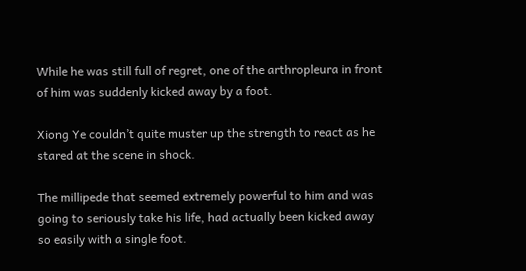While he was still full of regret, one of the arthropleura in front of him was suddenly kicked away by a foot.

Xiong Ye couldn’t quite muster up the strength to react as he stared at the scene in shock.

The millipede that seemed extremely powerful to him and was going to seriously take his life, had actually been kicked away so easily with a single foot.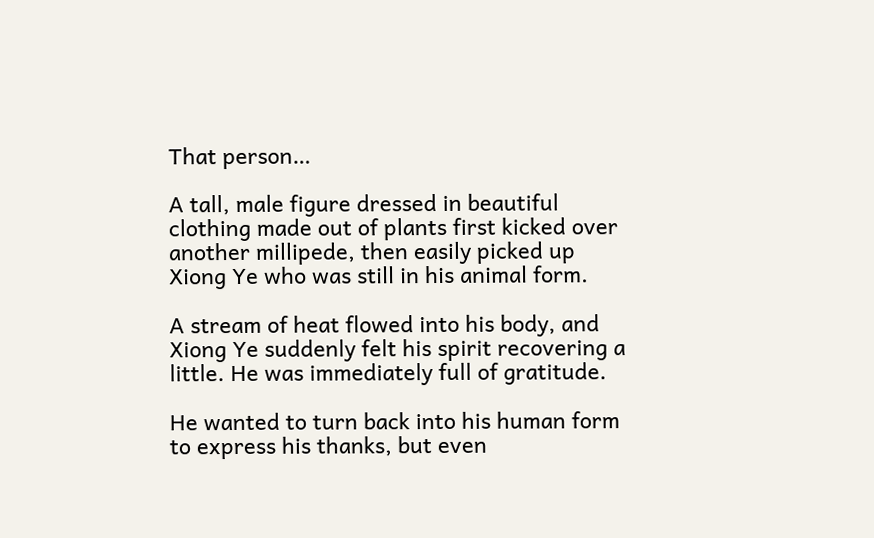That person…

A tall, male figure dressed in beautiful clothing made out of plants first kicked over another millipede, then easily picked up Xiong Ye who was still in his animal form.

A stream of heat flowed into his body, and Xiong Ye suddenly felt his spirit recovering a little. He was immediately full of gratitude.

He wanted to turn back into his human form to express his thanks, but even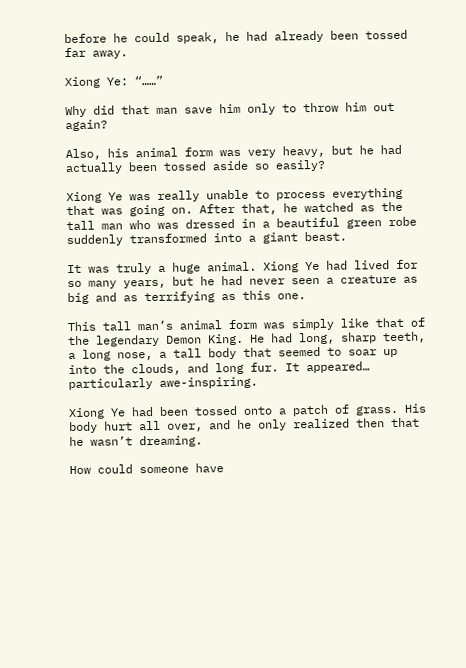before he could speak, he had already been tossed far away.

Xiong Ye: “……”

Why did that man save him only to throw him out again?

Also, his animal form was very heavy, but he had actually been tossed aside so easily?

Xiong Ye was really unable to process everything that was going on. After that, he watched as the tall man who was dressed in a beautiful green robe suddenly transformed into a giant beast.

It was truly a huge animal. Xiong Ye had lived for so many years, but he had never seen a creature as big and as terrifying as this one.

This tall man’s animal form was simply like that of the legendary Demon King. He had long, sharp teeth, a long nose, a tall body that seemed to soar up into the clouds, and long fur. It appeared… particularly awe-inspiring.

Xiong Ye had been tossed onto a patch of grass. His body hurt all over, and he only realized then that he wasn’t dreaming.

How could someone have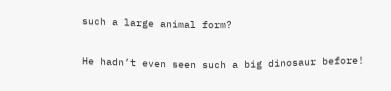such a large animal form?

He hadn’t even seen such a big dinosaur before!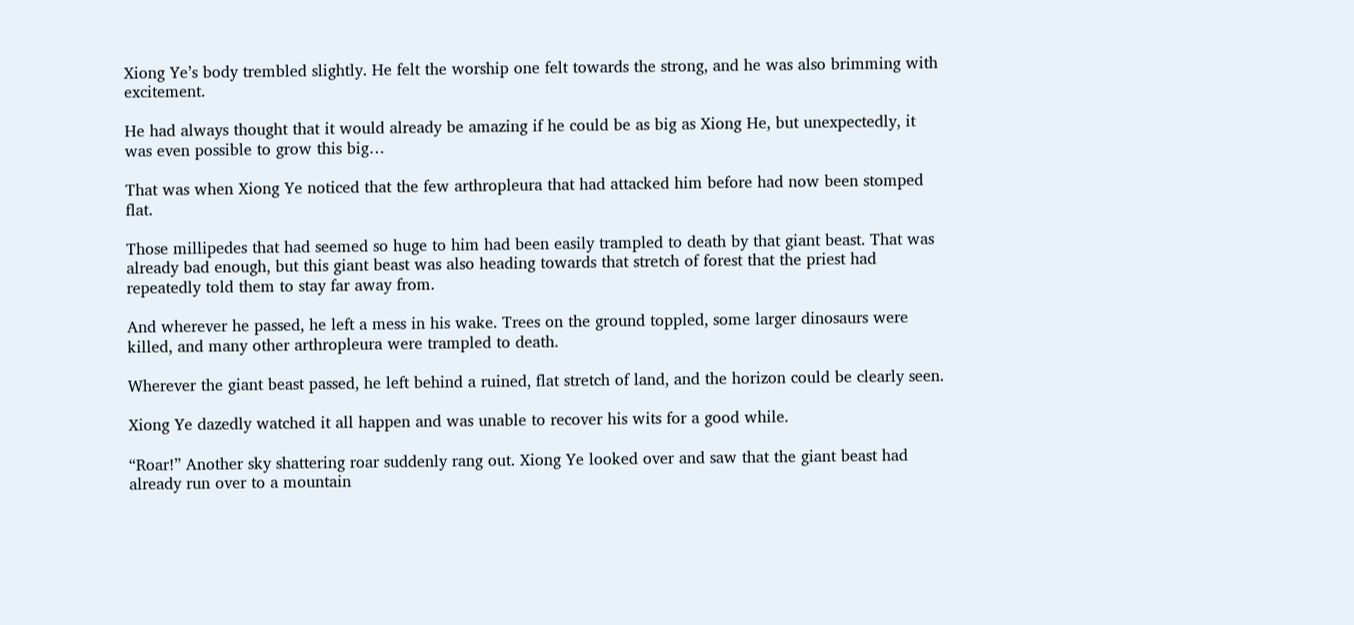Xiong Ye’s body trembled slightly. He felt the worship one felt towards the strong, and he was also brimming with excitement.

He had always thought that it would already be amazing if he could be as big as Xiong He, but unexpectedly, it was even possible to grow this big…

That was when Xiong Ye noticed that the few arthropleura that had attacked him before had now been stomped flat.

Those millipedes that had seemed so huge to him had been easily trampled to death by that giant beast. That was already bad enough, but this giant beast was also heading towards that stretch of forest that the priest had repeatedly told them to stay far away from.

And wherever he passed, he left a mess in his wake. Trees on the ground toppled, some larger dinosaurs were killed, and many other arthropleura were trampled to death.

Wherever the giant beast passed, he left behind a ruined, flat stretch of land, and the horizon could be clearly seen.

Xiong Ye dazedly watched it all happen and was unable to recover his wits for a good while.

“Roar!” Another sky shattering roar suddenly rang out. Xiong Ye looked over and saw that the giant beast had already run over to a mountain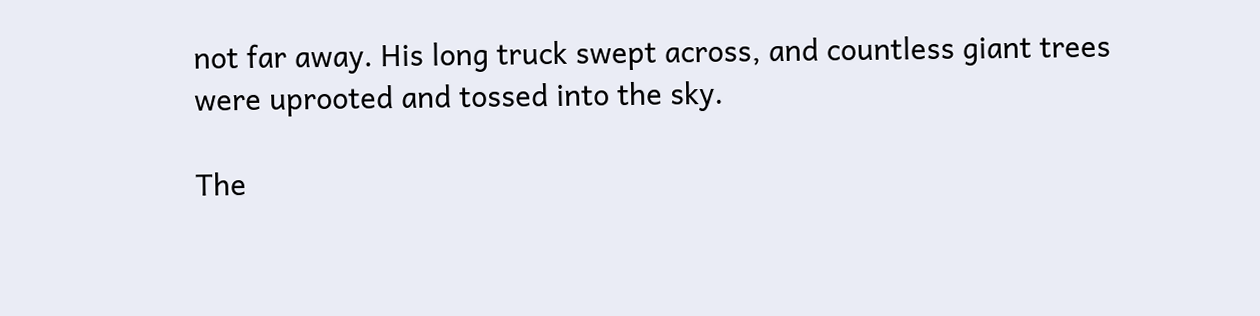not far away. His long truck swept across, and countless giant trees were uprooted and tossed into the sky.

The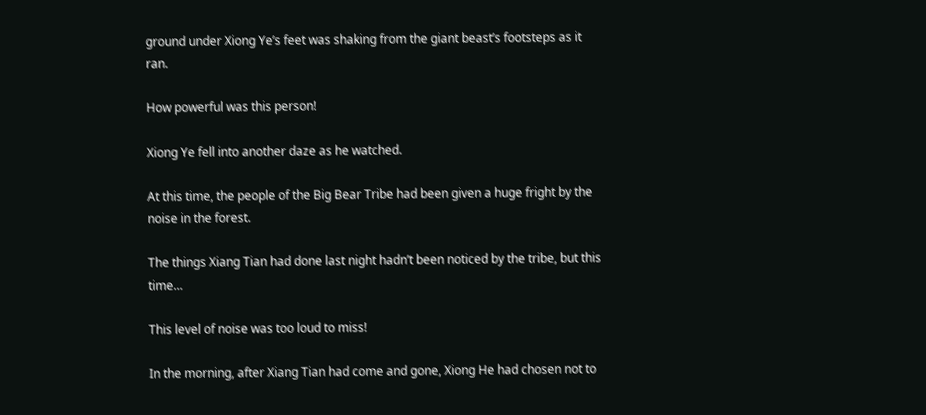ground under Xiong Ye’s feet was shaking from the giant beast’s footsteps as it ran.

How powerful was this person!

Xiong Ye fell into another daze as he watched.

At this time, the people of the Big Bear Tribe had been given a huge fright by the noise in the forest.

The things Xiang Tian had done last night hadn’t been noticed by the tribe, but this time…

This level of noise was too loud to miss!

In the morning, after Xiang Tian had come and gone, Xiong He had chosen not to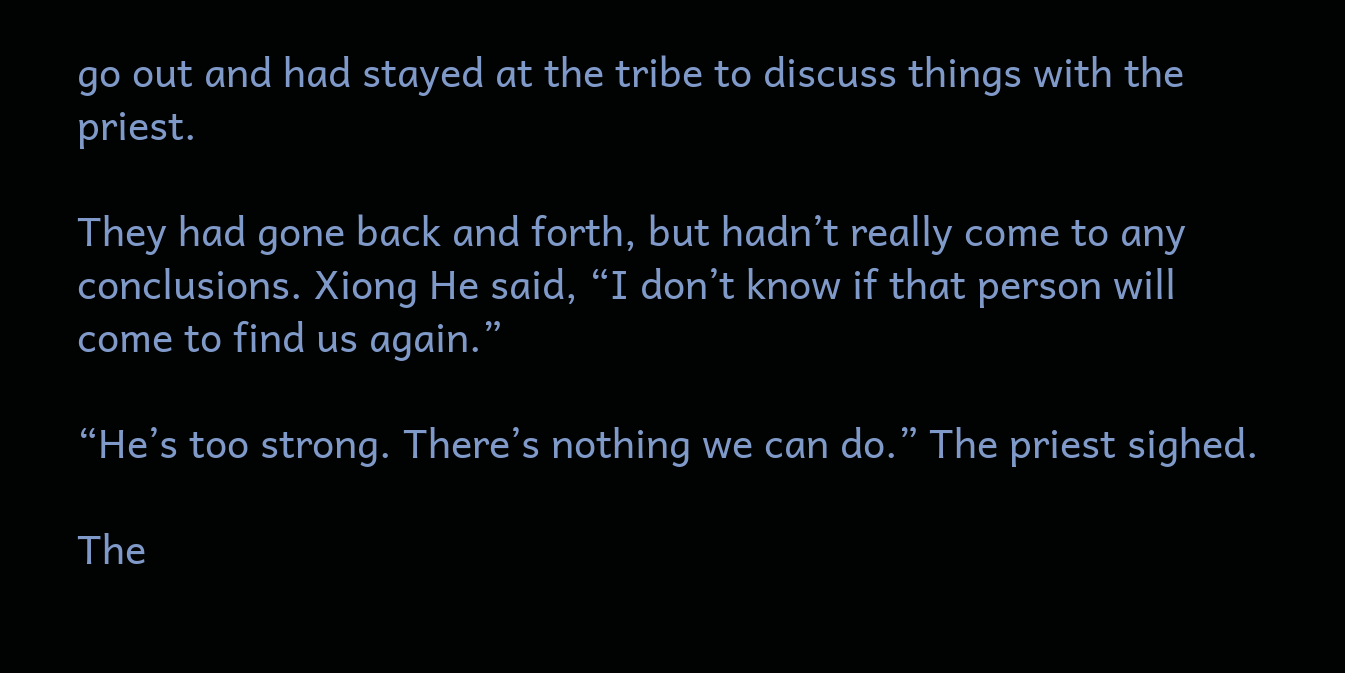go out and had stayed at the tribe to discuss things with the priest.

They had gone back and forth, but hadn’t really come to any conclusions. Xiong He said, “I don’t know if that person will come to find us again.”

“He’s too strong. There’s nothing we can do.” The priest sighed.

The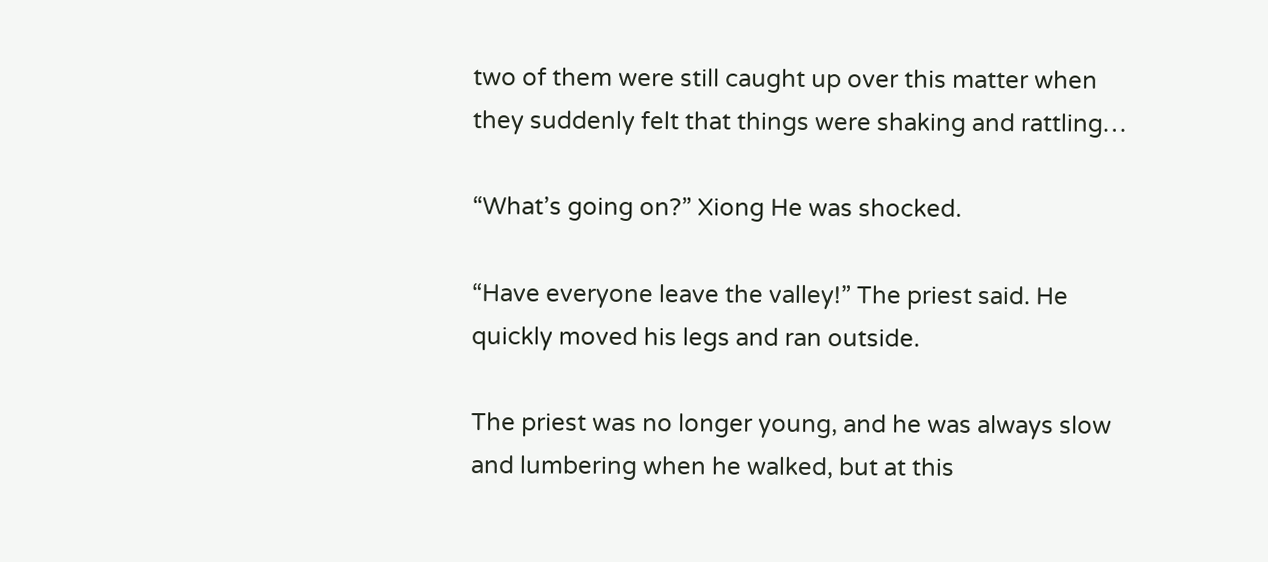two of them were still caught up over this matter when they suddenly felt that things were shaking and rattling…

“What’s going on?” Xiong He was shocked.

“Have everyone leave the valley!” The priest said. He quickly moved his legs and ran outside.

The priest was no longer young, and he was always slow and lumbering when he walked, but at this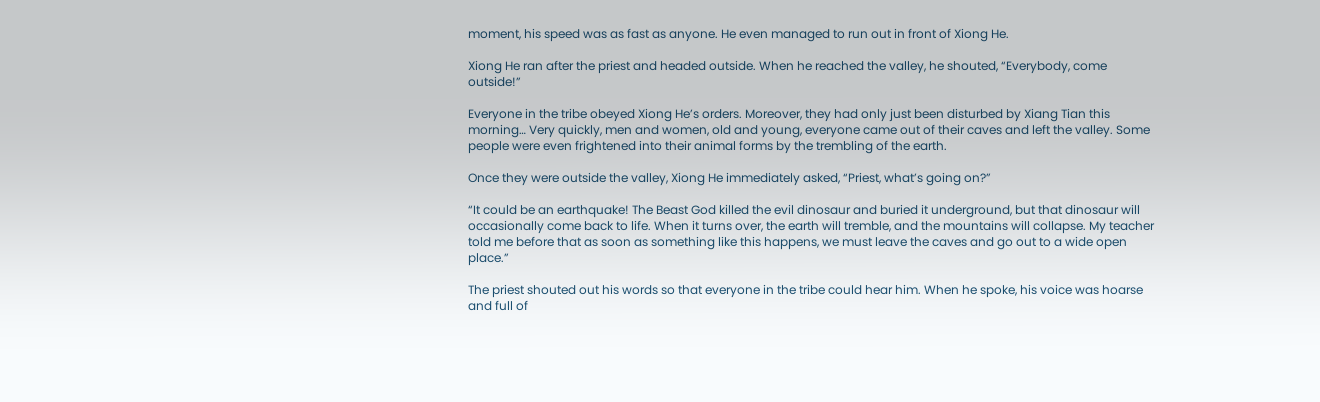moment, his speed was as fast as anyone. He even managed to run out in front of Xiong He.

Xiong He ran after the priest and headed outside. When he reached the valley, he shouted, “Everybody, come outside!”

Everyone in the tribe obeyed Xiong He’s orders. Moreover, they had only just been disturbed by Xiang Tian this morning… Very quickly, men and women, old and young, everyone came out of their caves and left the valley. Some people were even frightened into their animal forms by the trembling of the earth.

Once they were outside the valley, Xiong He immediately asked, “Priest, what’s going on?”

“It could be an earthquake! The Beast God killed the evil dinosaur and buried it underground, but that dinosaur will occasionally come back to life. When it turns over, the earth will tremble, and the mountains will collapse. My teacher told me before that as soon as something like this happens, we must leave the caves and go out to a wide open place.”

The priest shouted out his words so that everyone in the tribe could hear him. When he spoke, his voice was hoarse and full of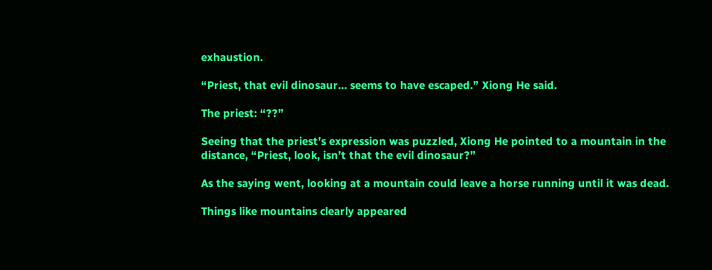exhaustion.

“Priest, that evil dinosaur… seems to have escaped.” Xiong He said.

The priest: “??”

Seeing that the priest’s expression was puzzled, Xiong He pointed to a mountain in the distance, “Priest, look, isn’t that the evil dinosaur?”

As the saying went, looking at a mountain could leave a horse running until it was dead.

Things like mountains clearly appeared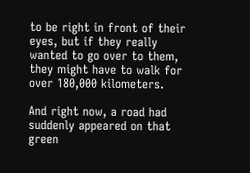to be right in front of their eyes, but if they really wanted to go over to them, they might have to walk for over 180,000 kilometers.

And right now, a road had suddenly appeared on that green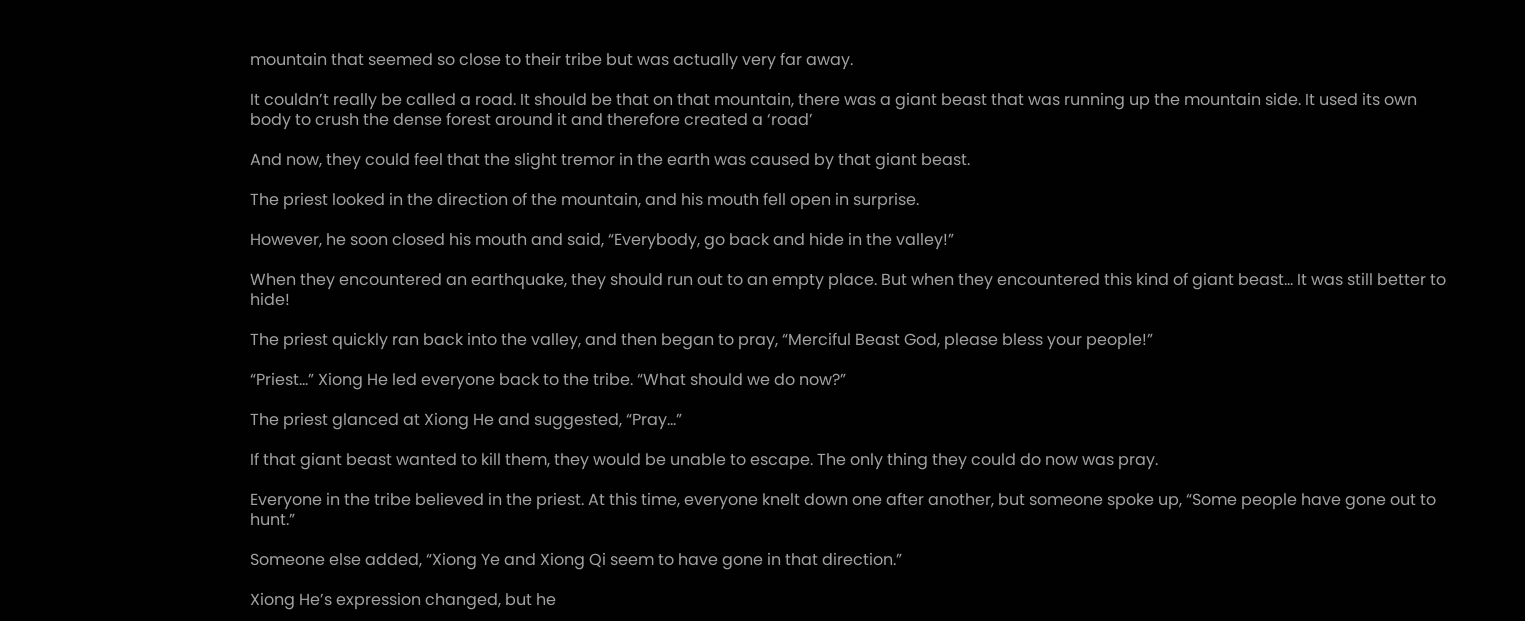mountain that seemed so close to their tribe but was actually very far away.

It couldn’t really be called a road. It should be that on that mountain, there was a giant beast that was running up the mountain side. It used its own body to crush the dense forest around it and therefore created a ‘road’

And now, they could feel that the slight tremor in the earth was caused by that giant beast.

The priest looked in the direction of the mountain, and his mouth fell open in surprise.

However, he soon closed his mouth and said, “Everybody, go back and hide in the valley!”

When they encountered an earthquake, they should run out to an empty place. But when they encountered this kind of giant beast… It was still better to hide!

The priest quickly ran back into the valley, and then began to pray, “Merciful Beast God, please bless your people!”

“Priest…” Xiong He led everyone back to the tribe. “What should we do now?”

The priest glanced at Xiong He and suggested, “Pray…”

If that giant beast wanted to kill them, they would be unable to escape. The only thing they could do now was pray.

Everyone in the tribe believed in the priest. At this time, everyone knelt down one after another, but someone spoke up, “Some people have gone out to hunt.”

Someone else added, “Xiong Ye and Xiong Qi seem to have gone in that direction.”

Xiong He’s expression changed, but he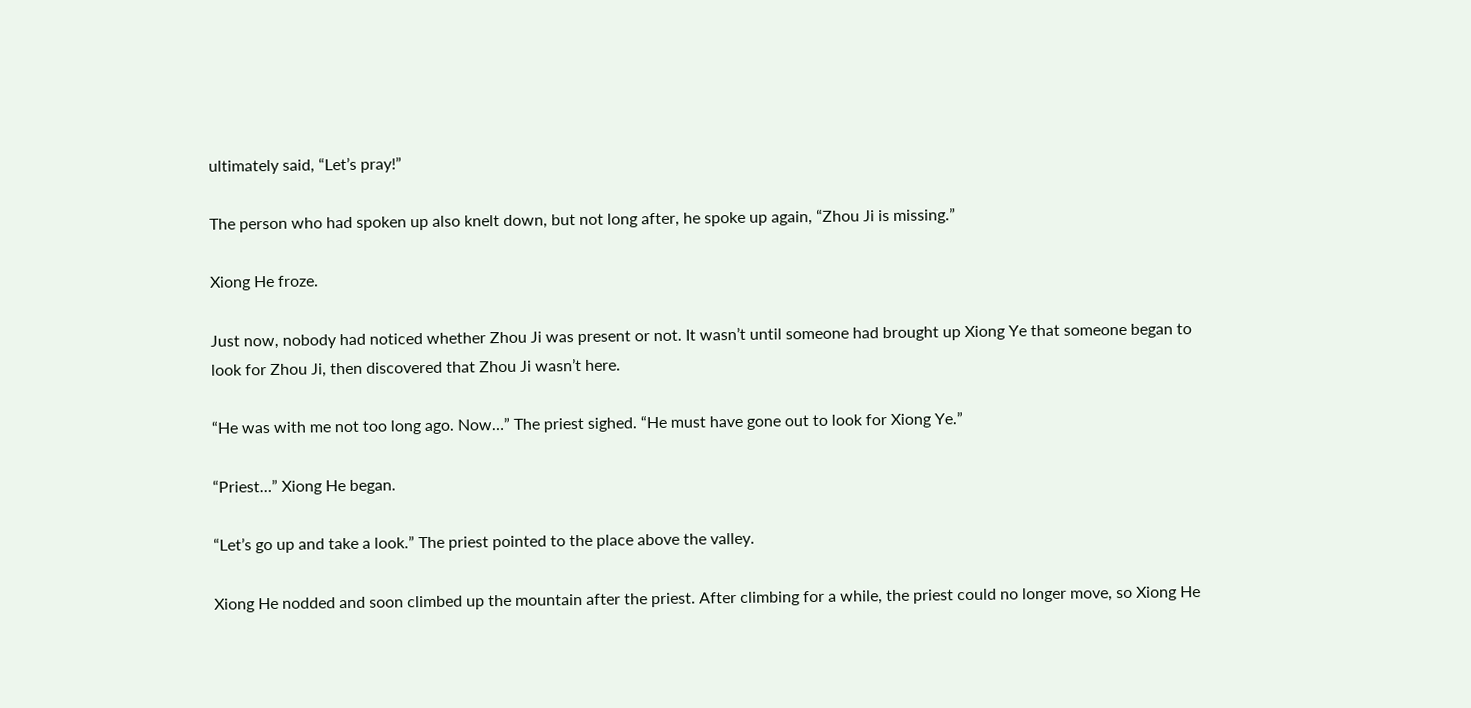ultimately said, “Let’s pray!”

The person who had spoken up also knelt down, but not long after, he spoke up again, “Zhou Ji is missing.”

Xiong He froze.

Just now, nobody had noticed whether Zhou Ji was present or not. It wasn’t until someone had brought up Xiong Ye that someone began to look for Zhou Ji, then discovered that Zhou Ji wasn’t here.

“He was with me not too long ago. Now…” The priest sighed. “He must have gone out to look for Xiong Ye.”

“Priest…” Xiong He began.

“Let’s go up and take a look.” The priest pointed to the place above the valley.

Xiong He nodded and soon climbed up the mountain after the priest. After climbing for a while, the priest could no longer move, so Xiong He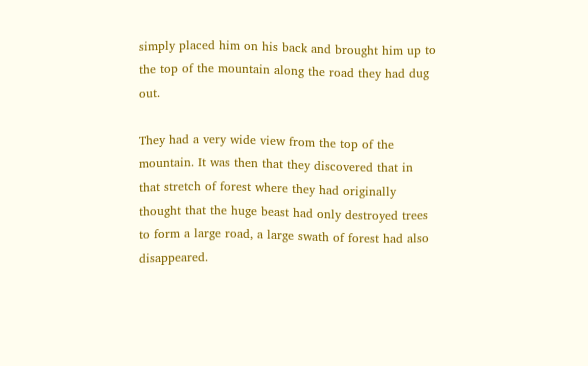simply placed him on his back and brought him up to the top of the mountain along the road they had dug out.

They had a very wide view from the top of the mountain. It was then that they discovered that in that stretch of forest where they had originally thought that the huge beast had only destroyed trees to form a large road, a large swath of forest had also disappeared.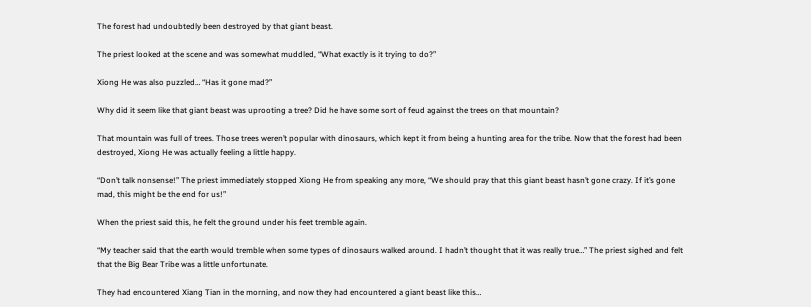The forest had undoubtedly been destroyed by that giant beast.

The priest looked at the scene and was somewhat muddled, “What exactly is it trying to do?”

Xiong He was also puzzled… “Has it gone mad?”

Why did it seem like that giant beast was uprooting a tree? Did he have some sort of feud against the trees on that mountain?

That mountain was full of trees. Those trees weren’t popular with dinosaurs, which kept it from being a hunting area for the tribe. Now that the forest had been destroyed, Xiong He was actually feeling a little happy.

“Don’t talk nonsense!” The priest immediately stopped Xiong He from speaking any more, “We should pray that this giant beast hasn’t gone crazy. If it’s gone mad, this might be the end for us!”

When the priest said this, he felt the ground under his feet tremble again.

“My teacher said that the earth would tremble when some types of dinosaurs walked around. I hadn’t thought that it was really true…” The priest sighed and felt that the Big Bear Tribe was a little unfortunate.

They had encountered Xiang Tian in the morning, and now they had encountered a giant beast like this…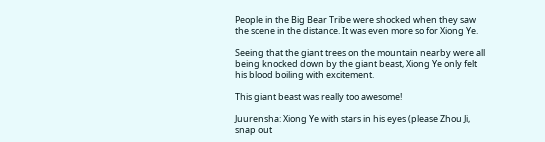People in the Big Bear Tribe were shocked when they saw the scene in the distance. It was even more so for Xiong Ye.

Seeing that the giant trees on the mountain nearby were all being knocked down by the giant beast, Xiong Ye only felt his blood boiling with excitement.

This giant beast was really too awesome!

Juurensha: Xiong Ye with stars in his eyes (please Zhou Ji, snap out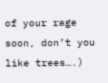of your rage soon, don’t you like trees….)